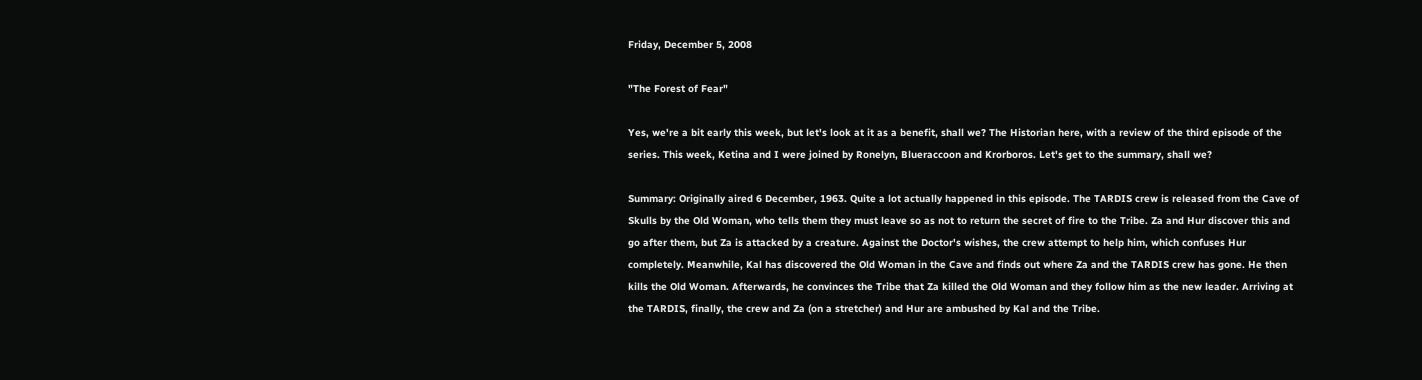Friday, December 5, 2008

"The Forest of Fear"

Yes, we're a bit early this week, but let's look at it as a benefit, shall we? The Historian here, with a review of the third episode of the series. This week, Ketina and I were joined by Ronelyn, Blueraccoon and Krorboros. Let's get to the summary, shall we?

Summary: Originally aired 6 December, 1963. Quite a lot actually happened in this episode. The TARDIS crew is released from the Cave of Skulls by the Old Woman, who tells them they must leave so as not to return the secret of fire to the Tribe. Za and Hur discover this and go after them, but Za is attacked by a creature. Against the Doctor's wishes, the crew attempt to help him, which confuses Hur completely. Meanwhile, Kal has discovered the Old Woman in the Cave and finds out where Za and the TARDIS crew has gone. He then kills the Old Woman. Afterwards, he convinces the Tribe that Za killed the Old Woman and they follow him as the new leader. Arriving at the TARDIS, finally, the crew and Za (on a stretcher) and Hur are ambushed by Kal and the Tribe.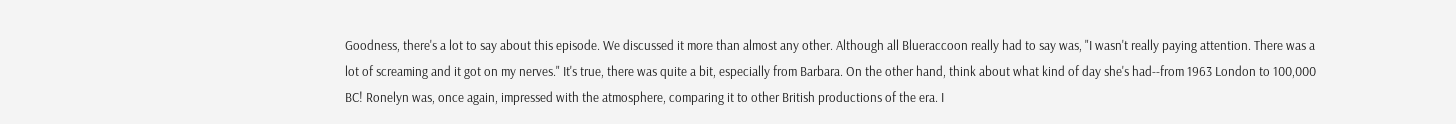Goodness, there's a lot to say about this episode. We discussed it more than almost any other. Although all Blueraccoon really had to say was, "I wasn't really paying attention. There was a lot of screaming and it got on my nerves." It's true, there was quite a bit, especially from Barbara. On the other hand, think about what kind of day she's had--from 1963 London to 100,000 BC! Ronelyn was, once again, impressed with the atmosphere, comparing it to other British productions of the era. I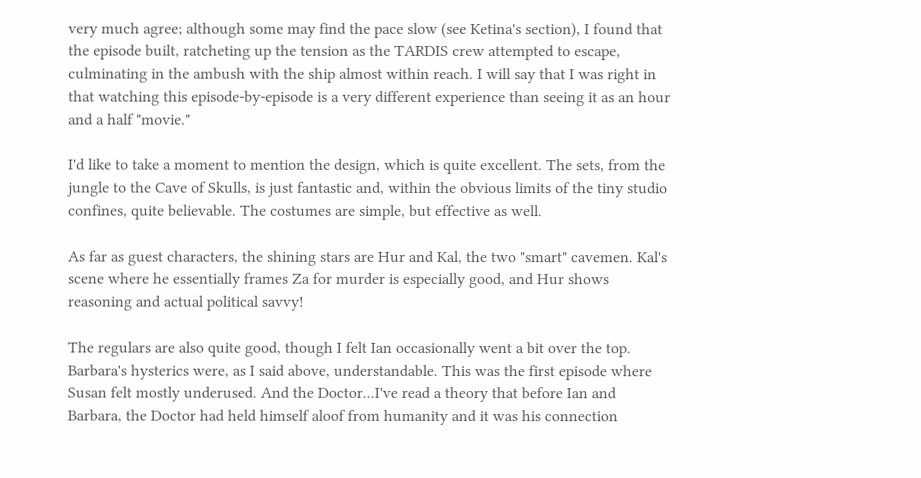very much agree; although some may find the pace slow (see Ketina's section), I found that the episode built, ratcheting up the tension as the TARDIS crew attempted to escape, culminating in the ambush with the ship almost within reach. I will say that I was right in that watching this episode-by-episode is a very different experience than seeing it as an hour and a half "movie."

I'd like to take a moment to mention the design, which is quite excellent. The sets, from the jungle to the Cave of Skulls, is just fantastic and, within the obvious limits of the tiny studio confines, quite believable. The costumes are simple, but effective as well.

As far as guest characters, the shining stars are Hur and Kal, the two "smart" cavemen. Kal's scene where he essentially frames Za for murder is especially good, and Hur shows reasoning and actual political savvy!

The regulars are also quite good, though I felt Ian occasionally went a bit over the top. Barbara's hysterics were, as I said above, understandable. This was the first episode where Susan felt mostly underused. And the Doctor...I've read a theory that before Ian and Barbara, the Doctor had held himself aloof from humanity and it was his connection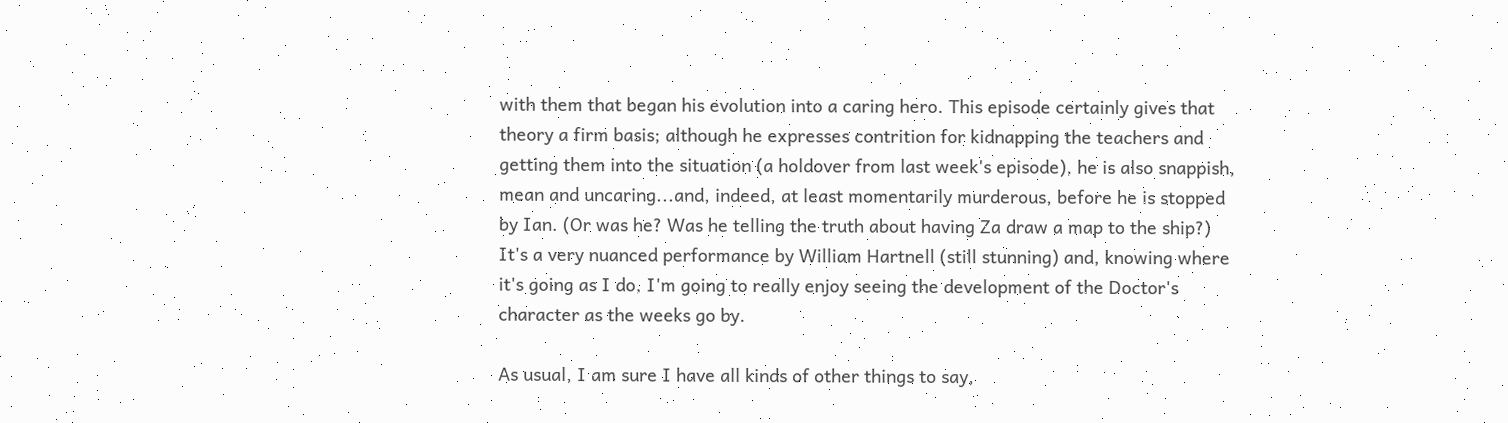with them that began his evolution into a caring hero. This episode certainly gives that theory a firm basis; although he expresses contrition for kidnapping the teachers and getting them into the situation (a holdover from last week's episode), he is also snappish, mean and uncaring...and, indeed, at least momentarily murderous, before he is stopped by Ian. (Or was he? Was he telling the truth about having Za draw a map to the ship?) It's a very nuanced performance by William Hartnell (still stunning) and, knowing where it's going as I do, I'm going to really enjoy seeing the development of the Doctor's character as the weeks go by.

As usual, I am sure I have all kinds of other things to say,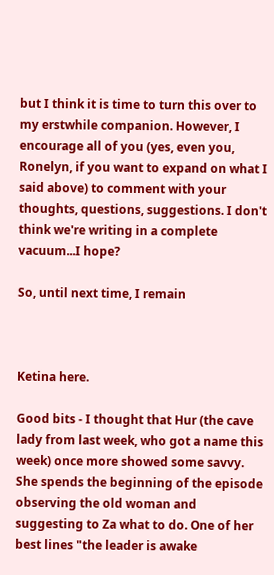but I think it is time to turn this over to my erstwhile companion. However, I encourage all of you (yes, even you, Ronelyn, if you want to expand on what I said above) to comment with your thoughts, questions, suggestions. I don't think we're writing in a complete vacuum...I hope?

So, until next time, I remain



Ketina here.

Good bits - I thought that Hur (the cave lady from last week, who got a name this week) once more showed some savvy. She spends the beginning of the episode observing the old woman and suggesting to Za what to do. One of her best lines "the leader is awake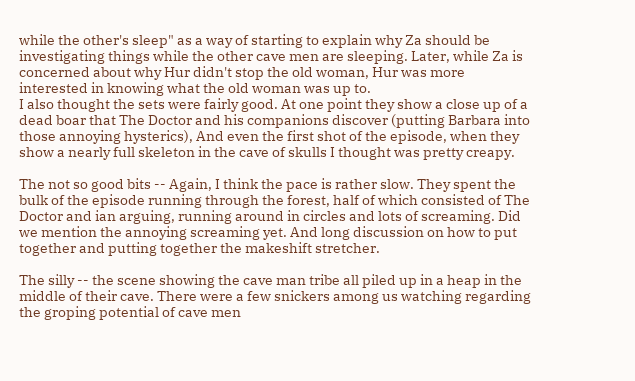while the other's sleep" as a way of starting to explain why Za should be investigating things while the other cave men are sleeping. Later, while Za is concerned about why Hur didn't stop the old woman, Hur was more interested in knowing what the old woman was up to.
I also thought the sets were fairly good. At one point they show a close up of a dead boar that The Doctor and his companions discover (putting Barbara into those annoying hysterics), And even the first shot of the episode, when they show a nearly full skeleton in the cave of skulls I thought was pretty creapy.

The not so good bits -- Again, I think the pace is rather slow. They spent the bulk of the episode running through the forest, half of which consisted of The Doctor and ian arguing, running around in circles and lots of screaming. Did we mention the annoying screaming yet. And long discussion on how to put together and putting together the makeshift stretcher.

The silly -- the scene showing the cave man tribe all piled up in a heap in the middle of their cave. There were a few snickers among us watching regarding the groping potential of cave men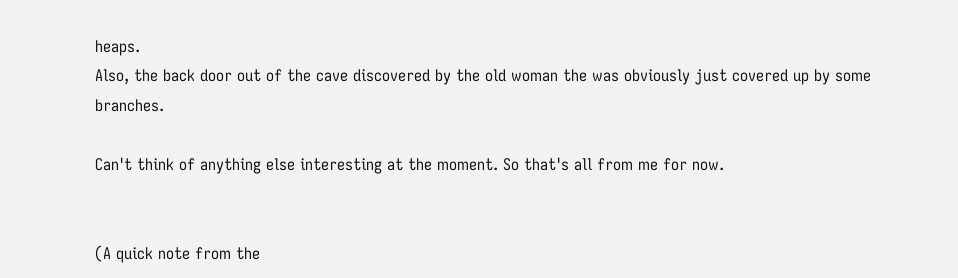heaps.
Also, the back door out of the cave discovered by the old woman the was obviously just covered up by some branches.

Can't think of anything else interesting at the moment. So that's all from me for now.


(A quick note from the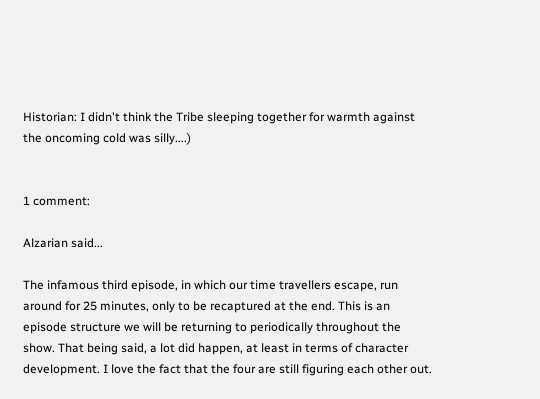Historian: I didn't think the Tribe sleeping together for warmth against the oncoming cold was silly....)


1 comment:

Alzarian said...

The infamous third episode, in which our time travellers escape, run around for 25 minutes, only to be recaptured at the end. This is an episode structure we will be returning to periodically throughout the show. That being said, a lot did happen, at least in terms of character development. I love the fact that the four are still figuring each other out.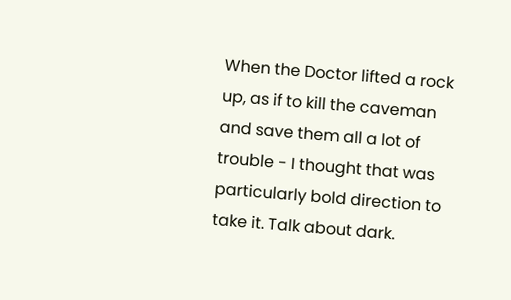When the Doctor lifted a rock up, as if to kill the caveman and save them all a lot of trouble - I thought that was particularly bold direction to take it. Talk about dark.